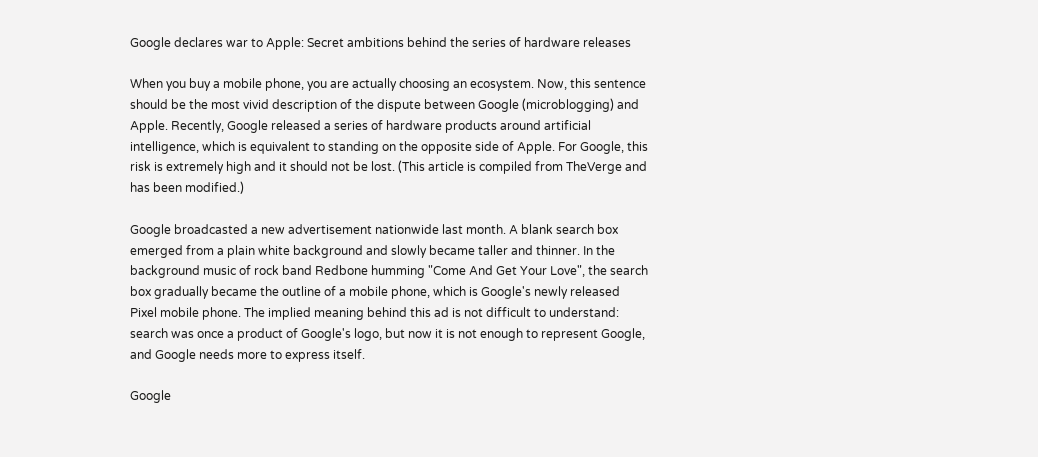Google declares war to Apple: Secret ambitions behind the series of hardware releases

When you buy a mobile phone, you are actually choosing an ecosystem. Now, this sentence should be the most vivid description of the dispute between Google (microblogging) and Apple. Recently, Google released a series of hardware products around artificial intelligence, which is equivalent to standing on the opposite side of Apple. For Google, this risk is extremely high and it should not be lost. (This article is compiled from TheVerge and has been modified.)

Google broadcasted a new advertisement nationwide last month. A blank search box emerged from a plain white background and slowly became taller and thinner. In the background music of rock band Redbone humming "Come And Get Your Love", the search box gradually became the outline of a mobile phone, which is Google's newly released Pixel mobile phone. The implied meaning behind this ad is not difficult to understand: search was once a product of Google's logo, but now it is not enough to represent Google, and Google needs more to express itself.

Google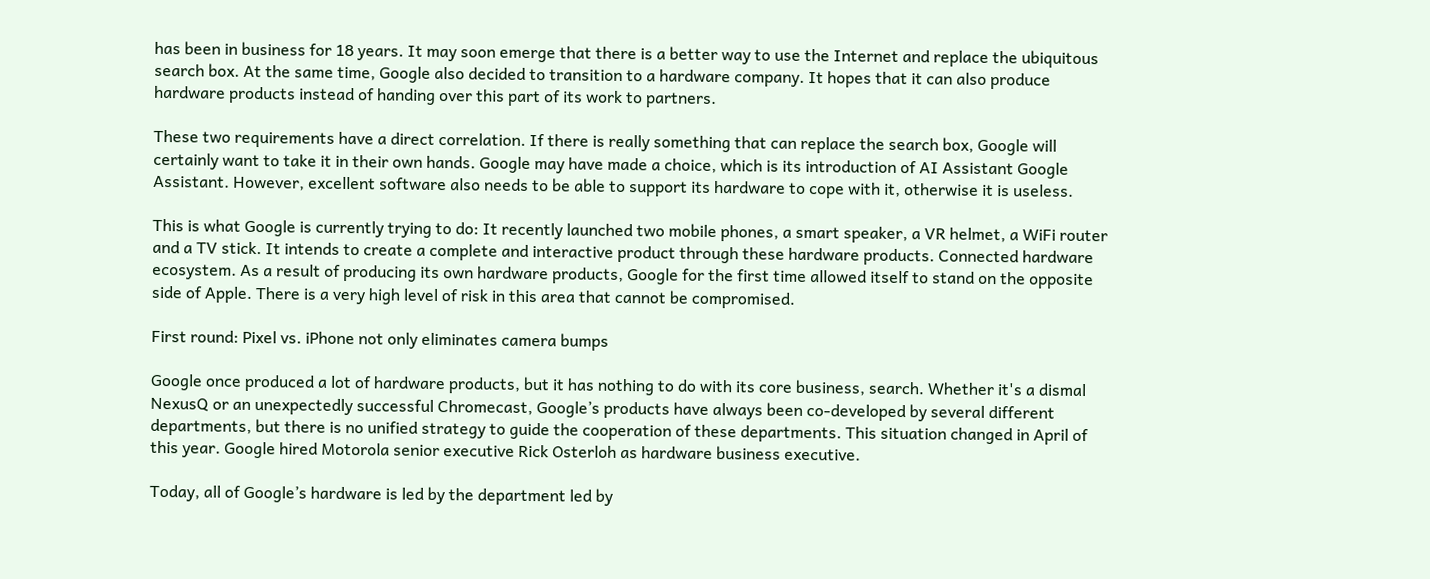has been in business for 18 years. It may soon emerge that there is a better way to use the Internet and replace the ubiquitous search box. At the same time, Google also decided to transition to a hardware company. It hopes that it can also produce hardware products instead of handing over this part of its work to partners.

These two requirements have a direct correlation. If there is really something that can replace the search box, Google will certainly want to take it in their own hands. Google may have made a choice, which is its introduction of AI Assistant Google Assistant. However, excellent software also needs to be able to support its hardware to cope with it, otherwise it is useless.

This is what Google is currently trying to do: It recently launched two mobile phones, a smart speaker, a VR helmet, a WiFi router and a TV stick. It intends to create a complete and interactive product through these hardware products. Connected hardware ecosystem. As a result of producing its own hardware products, Google for the first time allowed itself to stand on the opposite side of Apple. There is a very high level of risk in this area that cannot be compromised.

First round: Pixel vs. iPhone not only eliminates camera bumps

Google once produced a lot of hardware products, but it has nothing to do with its core business, search. Whether it's a dismal NexusQ or an unexpectedly successful Chromecast, Google’s products have always been co-developed by several different departments, but there is no unified strategy to guide the cooperation of these departments. This situation changed in April of this year. Google hired Motorola senior executive Rick Osterloh as hardware business executive.

Today, all of Google’s hardware is led by the department led by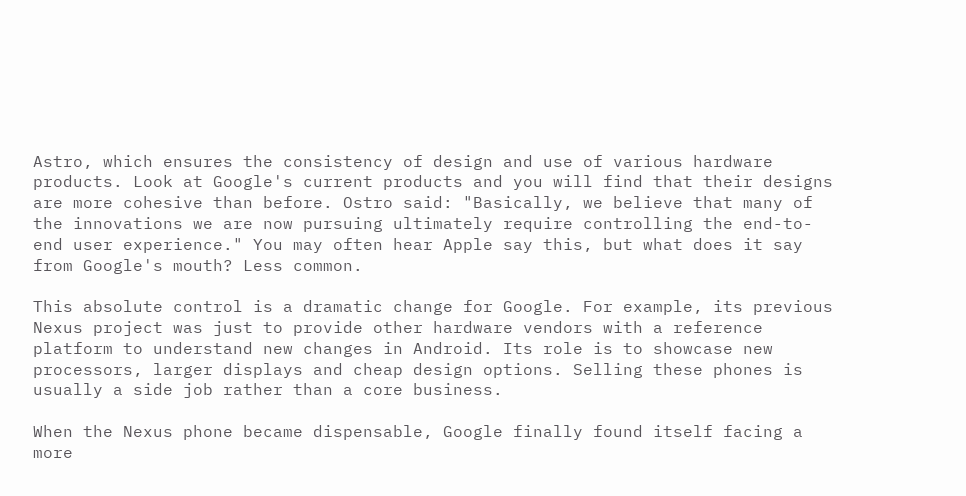Astro, which ensures the consistency of design and use of various hardware products. Look at Google's current products and you will find that their designs are more cohesive than before. Ostro said: "Basically, we believe that many of the innovations we are now pursuing ultimately require controlling the end-to-end user experience." You may often hear Apple say this, but what does it say from Google's mouth? Less common.

This absolute control is a dramatic change for Google. For example, its previous Nexus project was just to provide other hardware vendors with a reference platform to understand new changes in Android. Its role is to showcase new processors, larger displays and cheap design options. Selling these phones is usually a side job rather than a core business.

When the Nexus phone became dispensable, Google finally found itself facing a more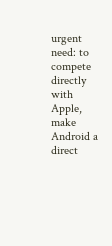urgent need: to compete directly with Apple, make Android a direct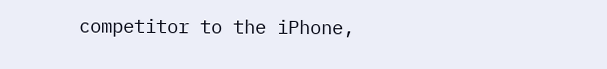competitor to the iPhone,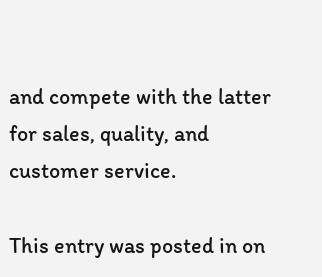and compete with the latter for sales, quality, and customer service.

This entry was posted in on